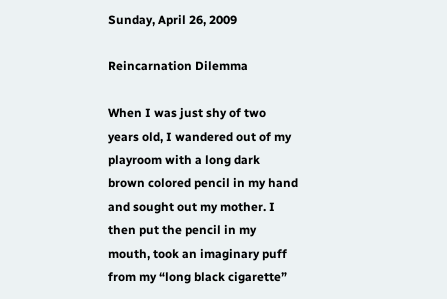Sunday, April 26, 2009

Reincarnation Dilemma

When I was just shy of two years old, I wandered out of my playroom with a long dark brown colored pencil in my hand and sought out my mother. I then put the pencil in my mouth, took an imaginary puff from my “long black cigarette”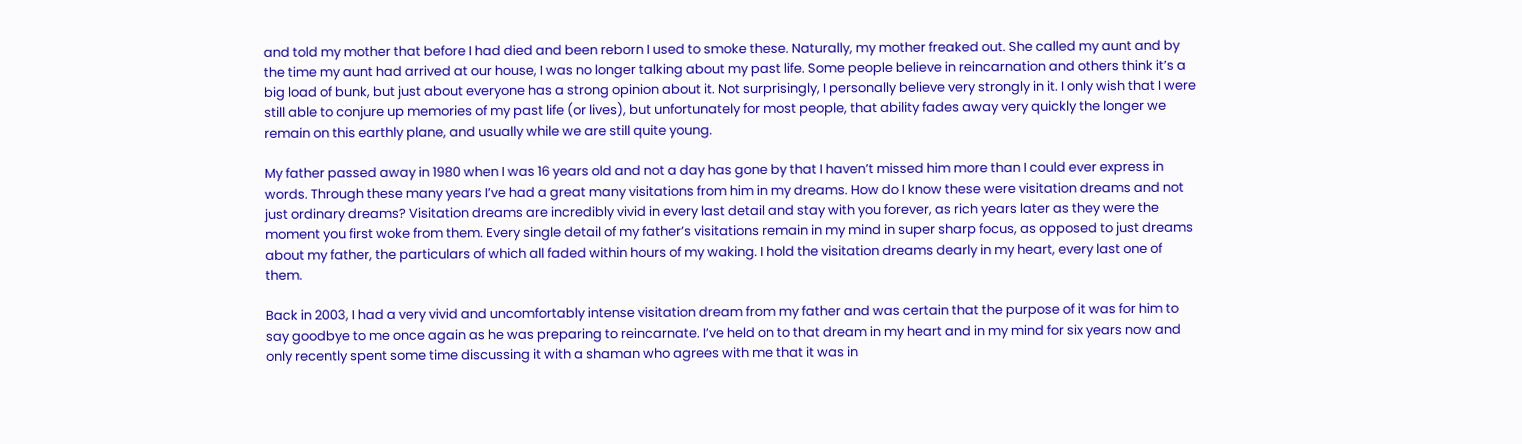and told my mother that before I had died and been reborn I used to smoke these. Naturally, my mother freaked out. She called my aunt and by the time my aunt had arrived at our house, I was no longer talking about my past life. Some people believe in reincarnation and others think it’s a big load of bunk, but just about everyone has a strong opinion about it. Not surprisingly, I personally believe very strongly in it. I only wish that I were still able to conjure up memories of my past life (or lives), but unfortunately for most people, that ability fades away very quickly the longer we remain on this earthly plane, and usually while we are still quite young.

My father passed away in 1980 when I was 16 years old and not a day has gone by that I haven’t missed him more than I could ever express in words. Through these many years I’ve had a great many visitations from him in my dreams. How do I know these were visitation dreams and not just ordinary dreams? Visitation dreams are incredibly vivid in every last detail and stay with you forever, as rich years later as they were the moment you first woke from them. Every single detail of my father’s visitations remain in my mind in super sharp focus, as opposed to just dreams about my father, the particulars of which all faded within hours of my waking. I hold the visitation dreams dearly in my heart, every last one of them.

Back in 2003, I had a very vivid and uncomfortably intense visitation dream from my father and was certain that the purpose of it was for him to say goodbye to me once again as he was preparing to reincarnate. I’ve held on to that dream in my heart and in my mind for six years now and only recently spent some time discussing it with a shaman who agrees with me that it was in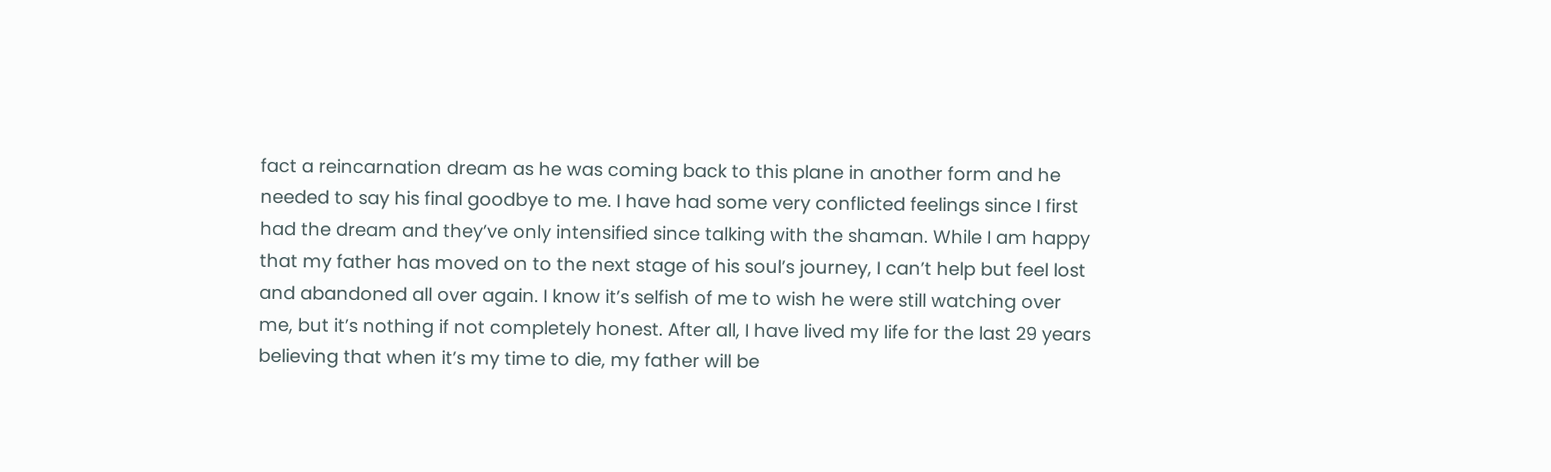fact a reincarnation dream as he was coming back to this plane in another form and he needed to say his final goodbye to me. I have had some very conflicted feelings since I first had the dream and they’ve only intensified since talking with the shaman. While I am happy that my father has moved on to the next stage of his soul’s journey, I can’t help but feel lost and abandoned all over again. I know it’s selfish of me to wish he were still watching over me, but it’s nothing if not completely honest. After all, I have lived my life for the last 29 years believing that when it’s my time to die, my father will be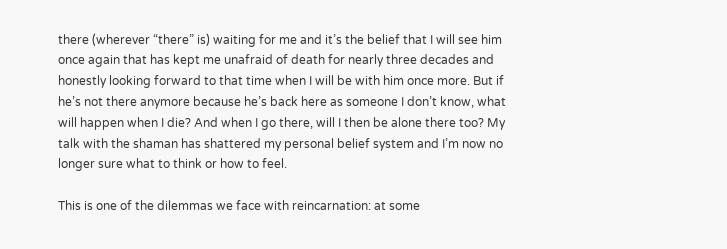there (wherever “there” is) waiting for me and it’s the belief that I will see him once again that has kept me unafraid of death for nearly three decades and honestly looking forward to that time when I will be with him once more. But if he’s not there anymore because he’s back here as someone I don’t know, what will happen when I die? And when I go there, will I then be alone there too? My talk with the shaman has shattered my personal belief system and I’m now no longer sure what to think or how to feel.

This is one of the dilemmas we face with reincarnation: at some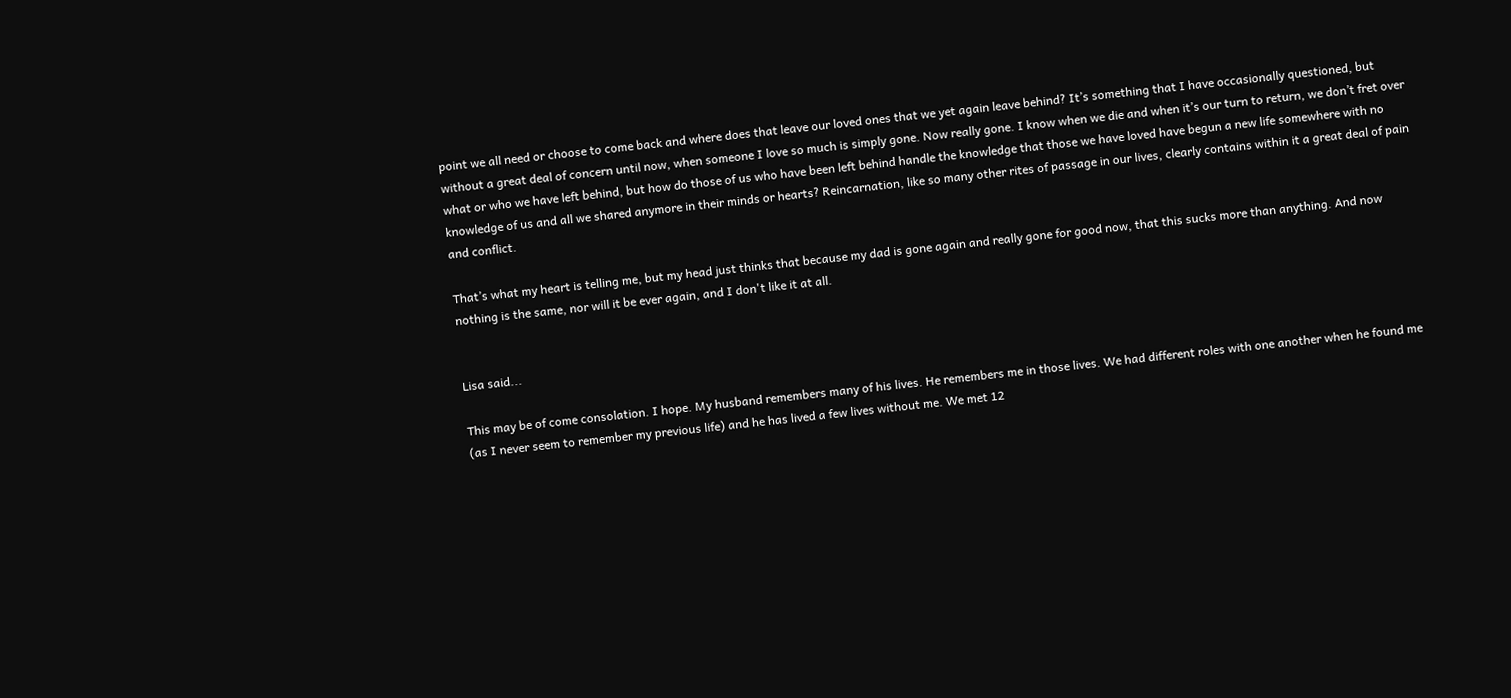point we all need or choose to come back and where does that leave our loved ones that we yet again leave behind? It’s something that I have occasionally questioned, but without a great deal of concern until now, when someone I love so much is simply gone. Now really gone. I know when we die and when it’s our turn to return, we don’t fret over what or who we have left behind, but how do those of us who have been left behind handle the knowledge that those we have loved have begun a new life somewhere with no knowledge of us and all we shared anymore in their minds or hearts? Reincarnation, like so many other rites of passage in our lives, clearly contains within it a great deal of pain and conflict.

That’s what my heart is telling me, but my head just thinks that because my dad is gone again and really gone for good now, that this sucks more than anything. And now nothing is the same, nor will it be ever again, and I don't like it at all.


Lisa said...

This may be of come consolation. I hope. My husband remembers many of his lives. He remembers me in those lives. We had different roles with one another when he found me (as I never seem to remember my previous life) and he has lived a few lives without me. We met 12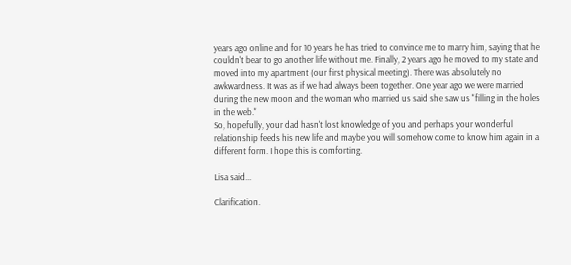years ago online and for 10 years he has tried to convince me to marry him, saying that he couldn't bear to go another life without me. Finally, 2 years ago he moved to my state and moved into my apartment (our first physical meeting). There was absolutely no awkwardness. It was as if we had always been together. One year ago we were married during the new moon and the woman who married us said she saw us "filling in the holes in the web."
So, hopefully, your dad hasn't lost knowledge of you and perhaps your wonderful relationship feeds his new life and maybe you will somehow come to know him again in a different form. I hope this is comforting.

Lisa said...

Clarification.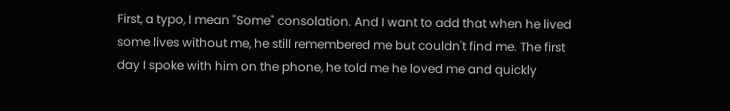First, a typo, I mean "Some" consolation. And I want to add that when he lived some lives without me, he still remembered me but couldn't find me. The first day I spoke with him on the phone, he told me he loved me and quickly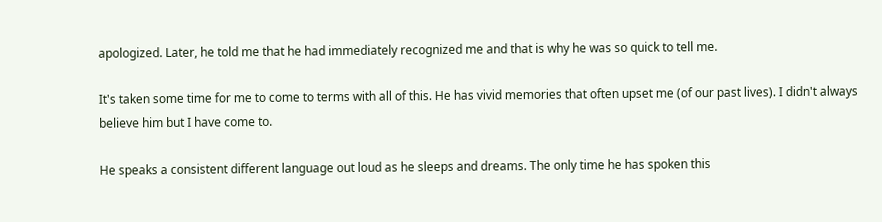apologized. Later, he told me that he had immediately recognized me and that is why he was so quick to tell me.

It's taken some time for me to come to terms with all of this. He has vivid memories that often upset me (of our past lives). I didn't always believe him but I have come to.

He speaks a consistent different language out loud as he sleeps and dreams. The only time he has spoken this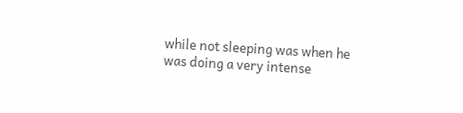while not sleeping was when he was doing a very intense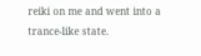reiki on me and went into a trance-like state.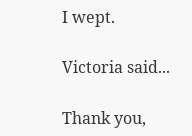I wept.

Victoria said...

Thank you,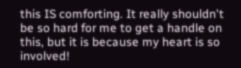this IS comforting. It really shouldn't be so hard for me to get a handle on this, but it is because my heart is so involved!